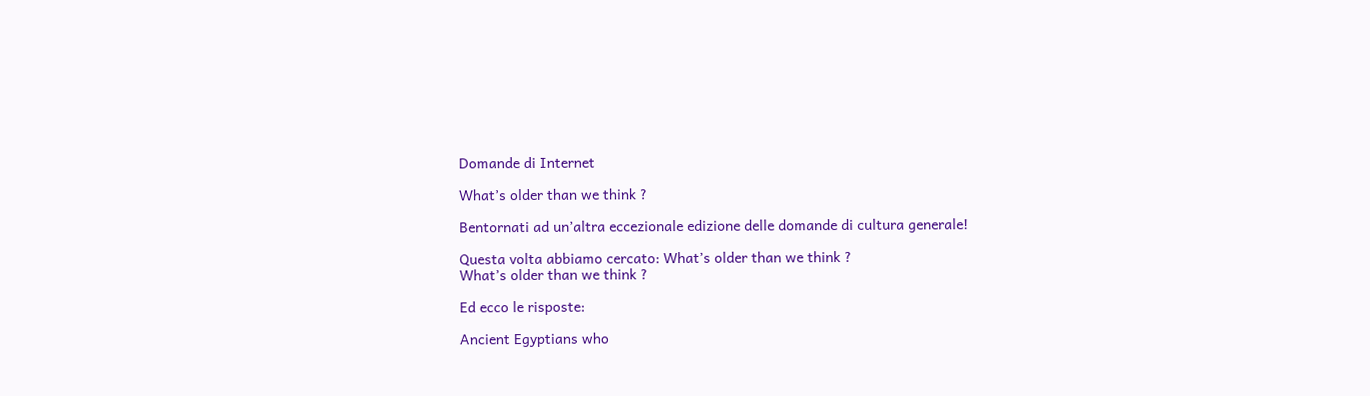Domande di Internet

What’s older than we think ?

Bentornati ad un’altra eccezionale edizione delle domande di cultura generale!

Questa volta abbiamo cercato: What’s older than we think ?
What’s older than we think ?

Ed ecco le risposte:

Ancient Egyptians who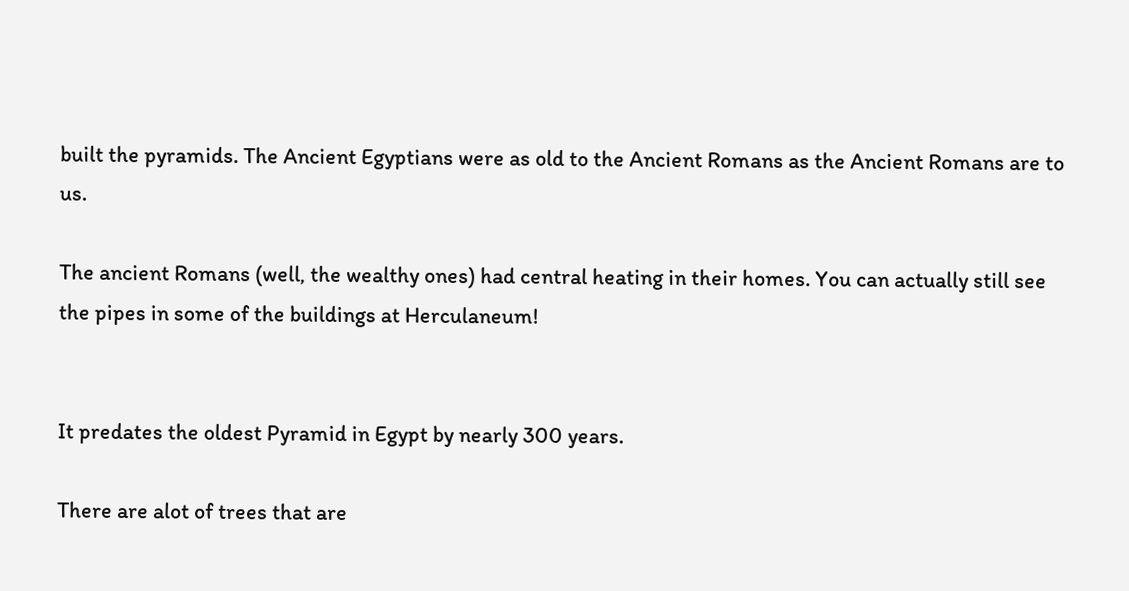built the pyramids. The Ancient Egyptians were as old to the Ancient Romans as the Ancient Romans are to us.

The ancient Romans (well, the wealthy ones) had central heating in their homes. You can actually still see the pipes in some of the buildings at Herculaneum!


It predates the oldest Pyramid in Egypt by nearly 300 years.

There are alot of trees that are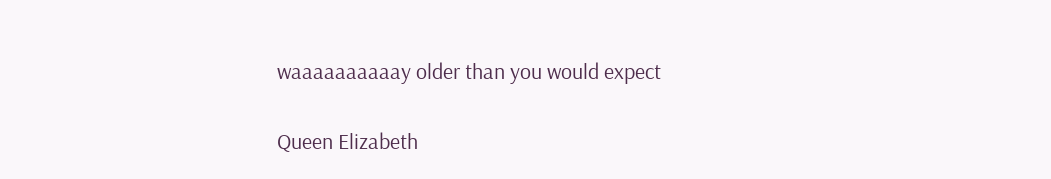waaaaaaaaaay older than you would expect

Queen Elizabeth